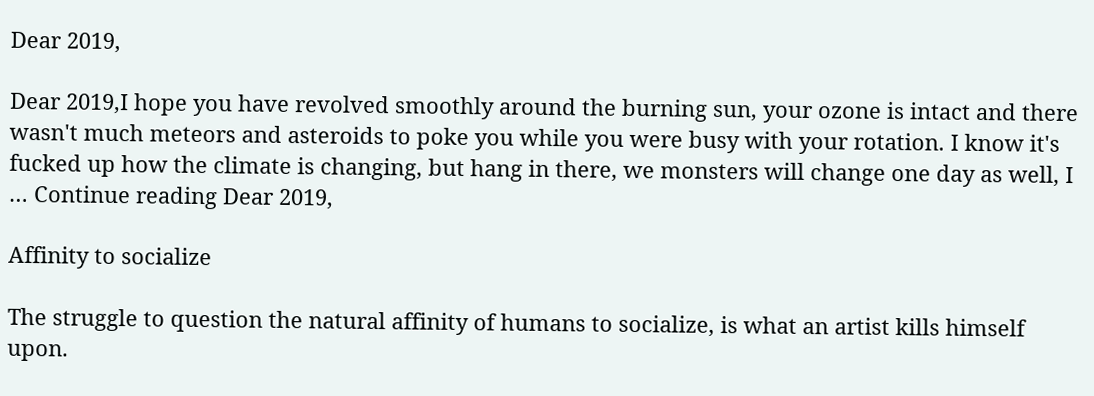Dear 2019,

Dear 2019,I hope you have revolved smoothly around the burning sun, your ozone is intact and there wasn't much meteors and asteroids to poke you while you were busy with your rotation. I know it's fucked up how the climate is changing, but hang in there, we monsters will change one day as well, I … Continue reading Dear 2019,

Affinity to socialize

The struggle to question the natural affinity of humans to socialize, is what an artist kills himself upon.